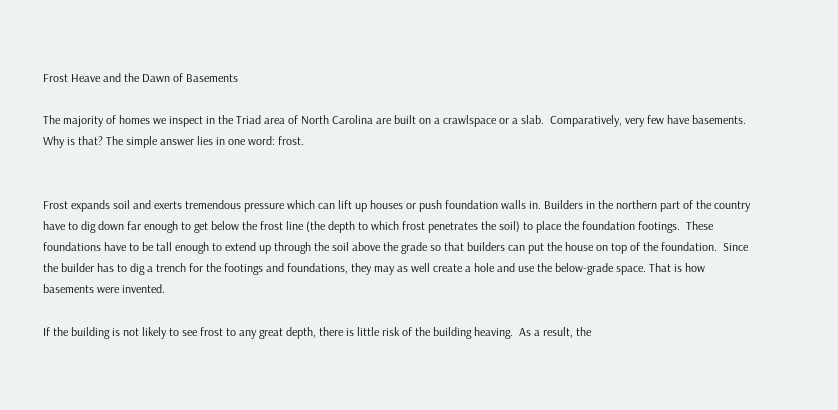Frost Heave and the Dawn of Basements

The majority of homes we inspect in the Triad area of North Carolina are built on a crawlspace or a slab.  Comparatively, very few have basements.  Why is that? The simple answer lies in one word: frost.


Frost expands soil and exerts tremendous pressure which can lift up houses or push foundation walls in. Builders in the northern part of the country have to dig down far enough to get below the frost line (the depth to which frost penetrates the soil) to place the foundation footings.  These foundations have to be tall enough to extend up through the soil above the grade so that builders can put the house on top of the foundation.  Since the builder has to dig a trench for the footings and foundations, they may as well create a hole and use the below-grade space. That is how basements were invented.

If the building is not likely to see frost to any great depth, there is little risk of the building heaving.  As a result, the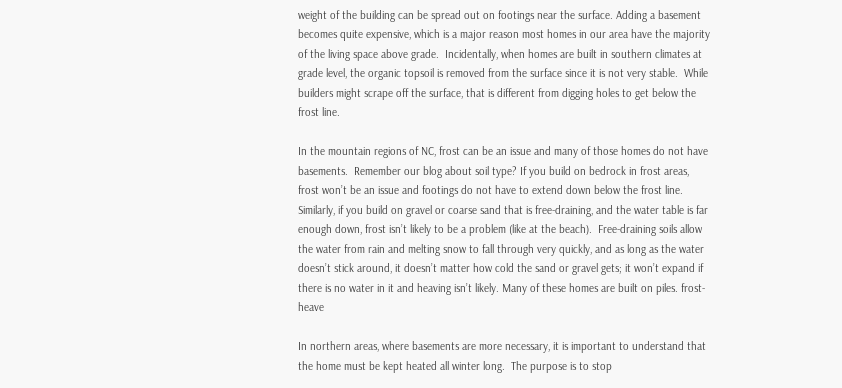weight of the building can be spread out on footings near the surface. Adding a basement becomes quite expensive, which is a major reason most homes in our area have the majority of the living space above grade.  Incidentally, when homes are built in southern climates at grade level, the organic topsoil is removed from the surface since it is not very stable.  While builders might scrape off the surface, that is different from digging holes to get below the frost line.

In the mountain regions of NC, frost can be an issue and many of those homes do not have basements.  Remember our blog about soil type? If you build on bedrock in frost areas, frost won’t be an issue and footings do not have to extend down below the frost line. Similarly, if you build on gravel or coarse sand that is free-draining, and the water table is far enough down, frost isn’t likely to be a problem (like at the beach).  Free-draining soils allow the water from rain and melting snow to fall through very quickly, and as long as the water doesn’t stick around, it doesn’t matter how cold the sand or gravel gets; it won’t expand if there is no water in it and heaving isn’t likely. Many of these homes are built on piles. frost-heave

In northern areas, where basements are more necessary, it is important to understand that the home must be kept heated all winter long.  The purpose is to stop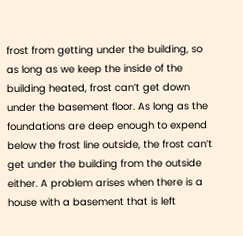frost from getting under the building, so as long as we keep the inside of the building heated, frost can’t get down under the basement floor. As long as the foundations are deep enough to expend below the frost line outside, the frost can’t get under the building from the outside either. A problem arises when there is a house with a basement that is left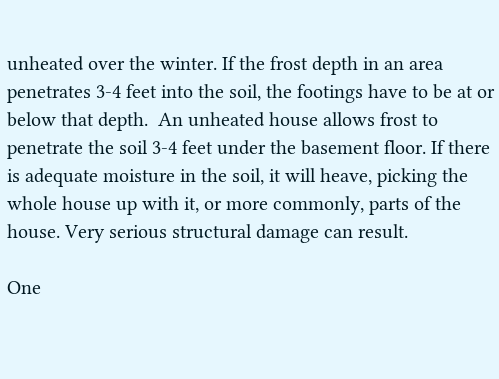unheated over the winter. If the frost depth in an area penetrates 3-4 feet into the soil, the footings have to be at or below that depth.  An unheated house allows frost to penetrate the soil 3-4 feet under the basement floor. If there is adequate moisture in the soil, it will heave, picking the whole house up with it, or more commonly, parts of the house. Very serious structural damage can result.

One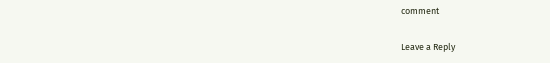comment

Leave a Reply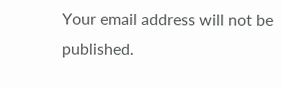Your email address will not be published.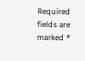Required fields are marked *